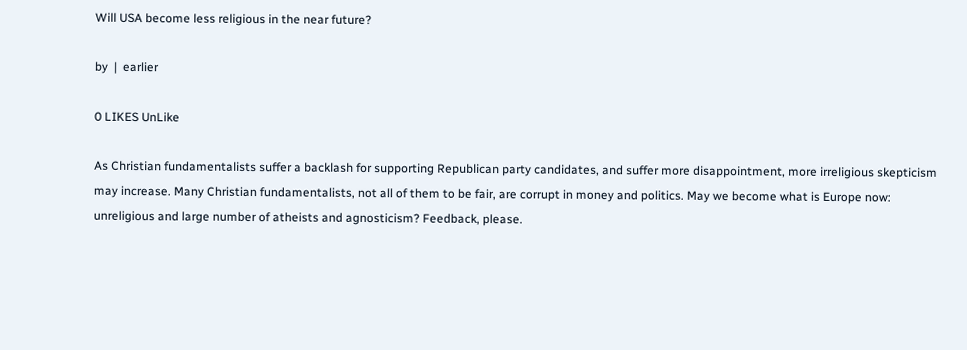Will USA become less religious in the near future?

by  |  earlier

0 LIKES UnLike

As Christian fundamentalists suffer a backlash for supporting Republican party candidates, and suffer more disappointment, more irreligious skepticism may increase. Many Christian fundamentalists, not all of them to be fair, are corrupt in money and politics. May we become what is Europe now: unreligious and large number of atheists and agnosticism? Feedback, please.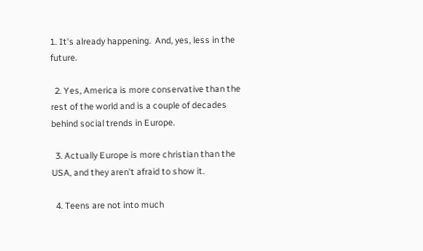1. It's already happening.  And, yes, less in the future.

  2. Yes, America is more conservative than the rest of the world and is a couple of decades behind social trends in Europe.

  3. Actually Europe is more christian than the USA, and they aren't afraid to show it.

  4. Teens are not into much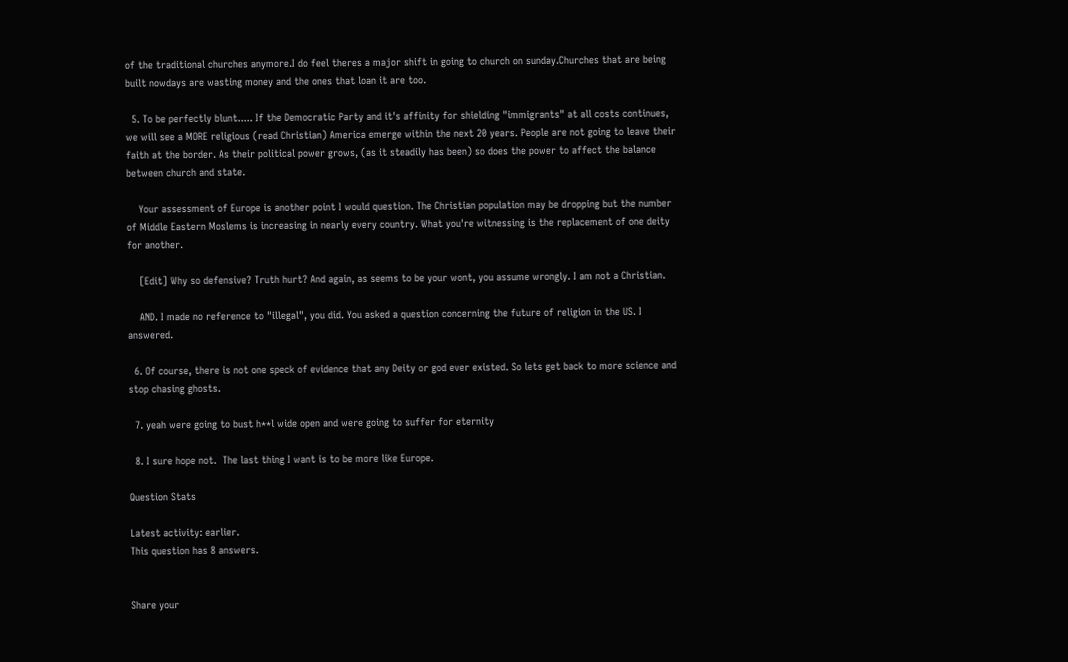of the traditional churches anymore.I do feel theres a major shift in going to church on sunday.Churches that are being built nowdays are wasting money and the ones that loan it are too.

  5. To be perfectly blunt..... If the Democratic Party and it's affinity for shielding "immigrants" at all costs continues, we will see a MORE religious (read Christian) America emerge within the next 20 years. People are not going to leave their faith at the border. As their political power grows, (as it steadily has been) so does the power to affect the balance between church and state.

    Your assessment of Europe is another point I would question. The Christian population may be dropping but the number of Middle Eastern Moslems is increasing in nearly every country. What you're witnessing is the replacement of one deity for another.

    [Edit] Why so defensive? Truth hurt? And again, as seems to be your wont, you assume wrongly. I am not a Christian.

    AND. I made no reference to "illegal", you did. You asked a question concerning the future of religion in the US. I answered.

  6. Of course, there is not one speck of evidence that any Deity or god ever existed. So lets get back to more science and stop chasing ghosts.

  7. yeah were going to bust h**l wide open and were going to suffer for eternity

  8. I sure hope not.  The last thing I want is to be more like Europe.

Question Stats

Latest activity: earlier.
This question has 8 answers.


Share your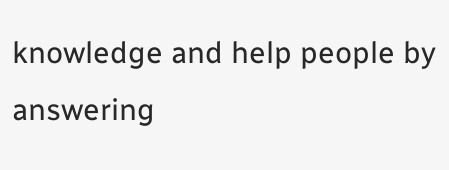knowledge and help people by answering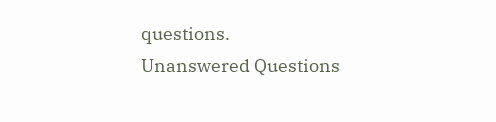questions.
Unanswered Questions